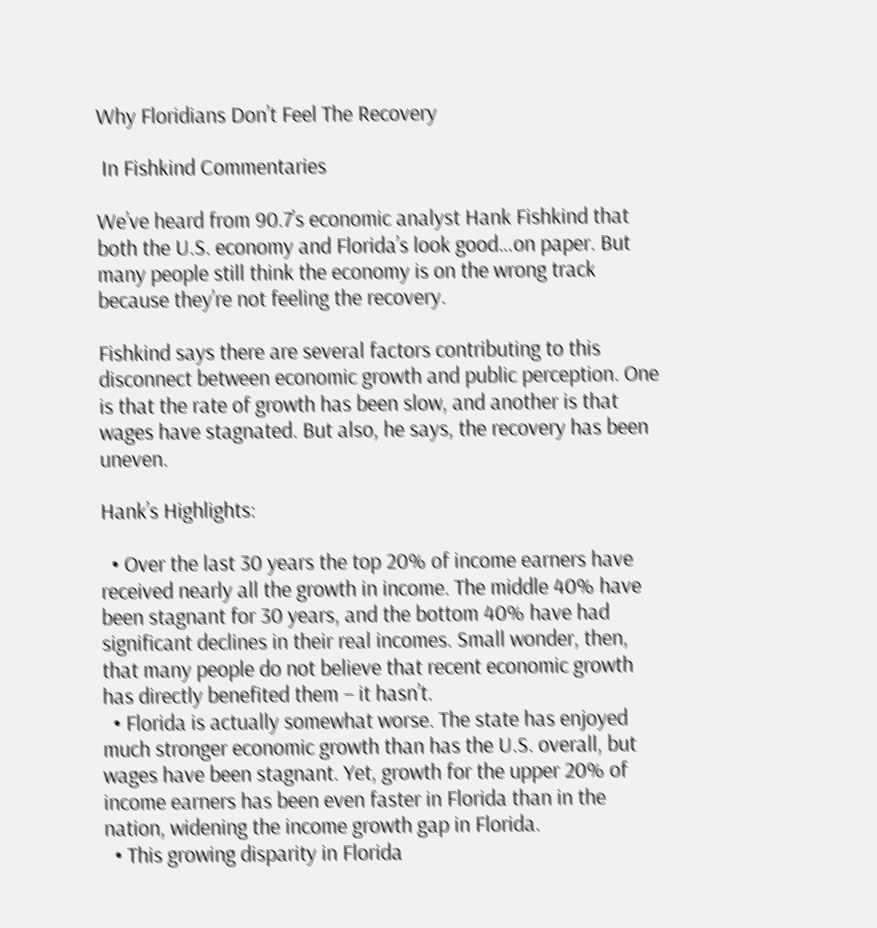Why Floridians Don’t Feel The Recovery

 In Fishkind Commentaries

We’ve heard from 90.7’s economic analyst Hank Fishkind that both the U.S. economy and Florida’s look good…on paper. But many people still think the economy is on the wrong track because they’re not feeling the recovery.

Fishkind says there are several factors contributing to this disconnect between economic growth and public perception. One is that the rate of growth has been slow, and another is that wages have stagnated. But also, he says, the recovery has been uneven.

Hank’s Highlights:

  • Over the last 30 years the top 20% of income earners have received nearly all the growth in income. The middle 40% have been stagnant for 30 years, and the bottom 40% have had significant declines in their real incomes. Small wonder, then, that many people do not believe that recent economic growth has directly benefited them – it hasn’t.
  • Florida is actually somewhat worse. The state has enjoyed much stronger economic growth than has the U.S. overall, but wages have been stagnant. Yet, growth for the upper 20% of income earners has been even faster in Florida than in the nation, widening the income growth gap in Florida.
  • This growing disparity in Florida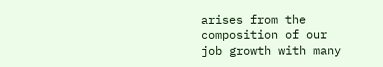arises from the composition of our job growth with many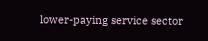lower-paying service sector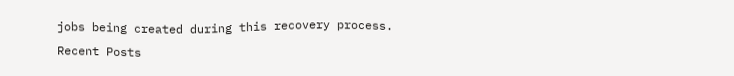jobs being created during this recovery process.
Recent Posts